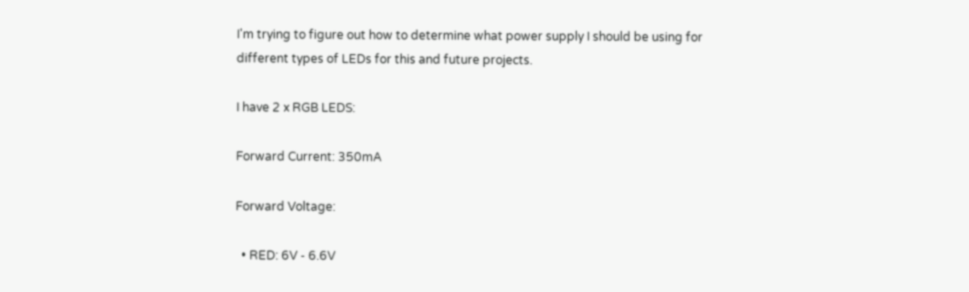I'm trying to figure out how to determine what power supply I should be using for different types of LEDs for this and future projects.

I have 2 x RGB LEDS:

Forward Current: 350mA

Forward Voltage:

  • RED: 6V - 6.6V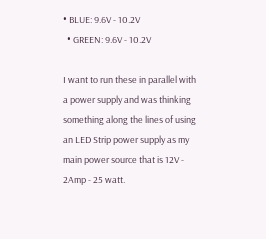• BLUE: 9.6V - 10.2V
  • GREEN: 9.6V - 10.2V

I want to run these in parallel with a power supply and was thinking something along the lines of using an LED Strip power supply as my main power source that is 12V - 2Amp - 25 watt.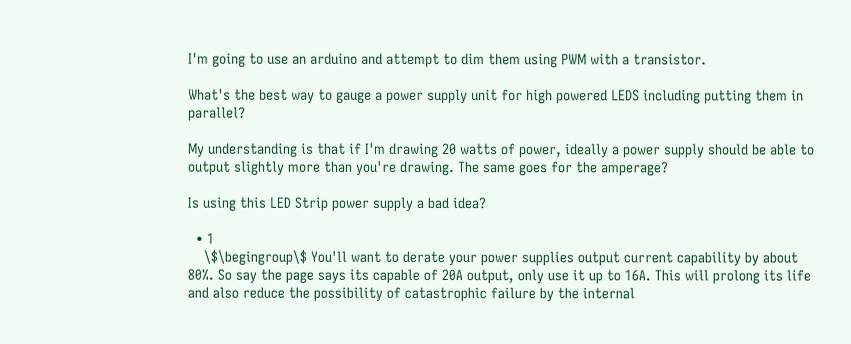I'm going to use an arduino and attempt to dim them using PWM with a transistor.

What's the best way to gauge a power supply unit for high powered LEDS including putting them in parallel?

My understanding is that if I'm drawing 20 watts of power, ideally a power supply should be able to output slightly more than you're drawing. The same goes for the amperage?

Is using this LED Strip power supply a bad idea?

  • 1
    \$\begingroup\$ You'll want to derate your power supplies output current capability by about 80%. So say the page says its capable of 20A output, only use it up to 16A. This will prolong its life and also reduce the possibility of catastrophic failure by the internal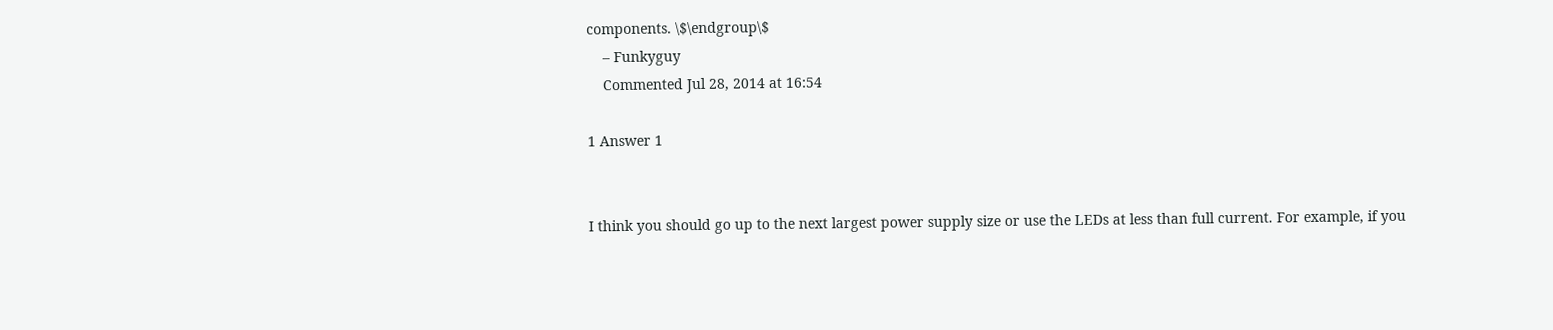components. \$\endgroup\$
    – Funkyguy
    Commented Jul 28, 2014 at 16:54

1 Answer 1


I think you should go up to the next largest power supply size or use the LEDs at less than full current. For example, if you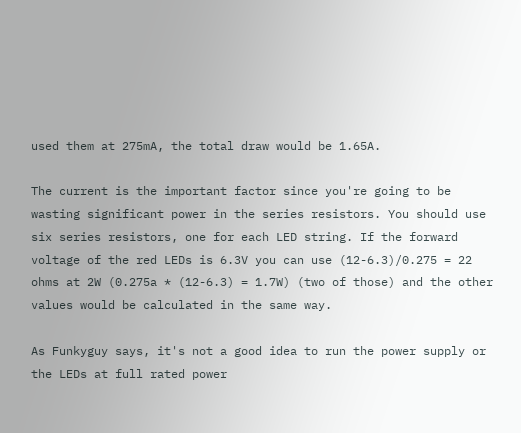used them at 275mA, the total draw would be 1.65A.

The current is the important factor since you're going to be wasting significant power in the series resistors. You should use six series resistors, one for each LED string. If the forward voltage of the red LEDs is 6.3V you can use (12-6.3)/0.275 = 22 ohms at 2W (0.275a * (12-6.3) = 1.7W) (two of those) and the other values would be calculated in the same way.

As Funkyguy says, it's not a good idea to run the power supply or the LEDs at full rated power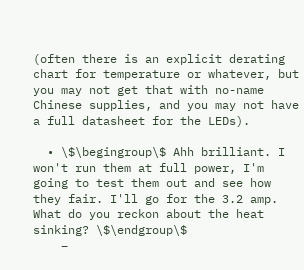(often there is an explicit derating chart for temperature or whatever, but you may not get that with no-name Chinese supplies, and you may not have a full datasheet for the LEDs).

  • \$\begingroup\$ Ahh brilliant. I won't run them at full power, I'm going to test them out and see how they fair. I'll go for the 3.2 amp. What do you reckon about the heat sinking? \$\endgroup\$
    –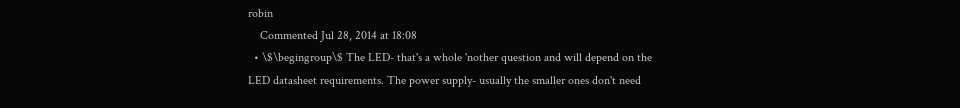robin
    Commented Jul 28, 2014 at 18:08
  • \$\begingroup\$ The LED- that's a whole 'nother question and will depend on the LED datasheet requirements. The power supply- usually the smaller ones don't need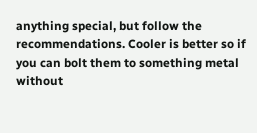anything special, but follow the recommendations. Cooler is better so if you can bolt them to something metal without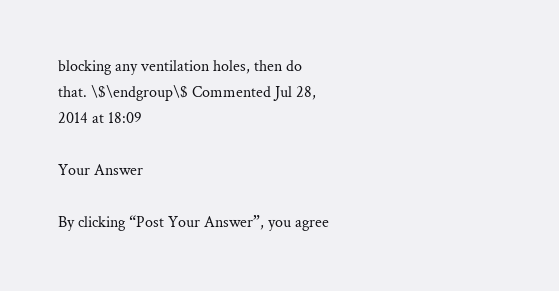blocking any ventilation holes, then do that. \$\endgroup\$ Commented Jul 28, 2014 at 18:09

Your Answer

By clicking “Post Your Answer”, you agree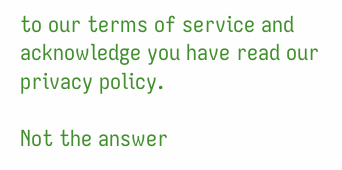to our terms of service and acknowledge you have read our privacy policy.

Not the answer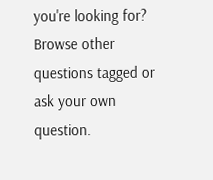you're looking for? Browse other questions tagged or ask your own question.